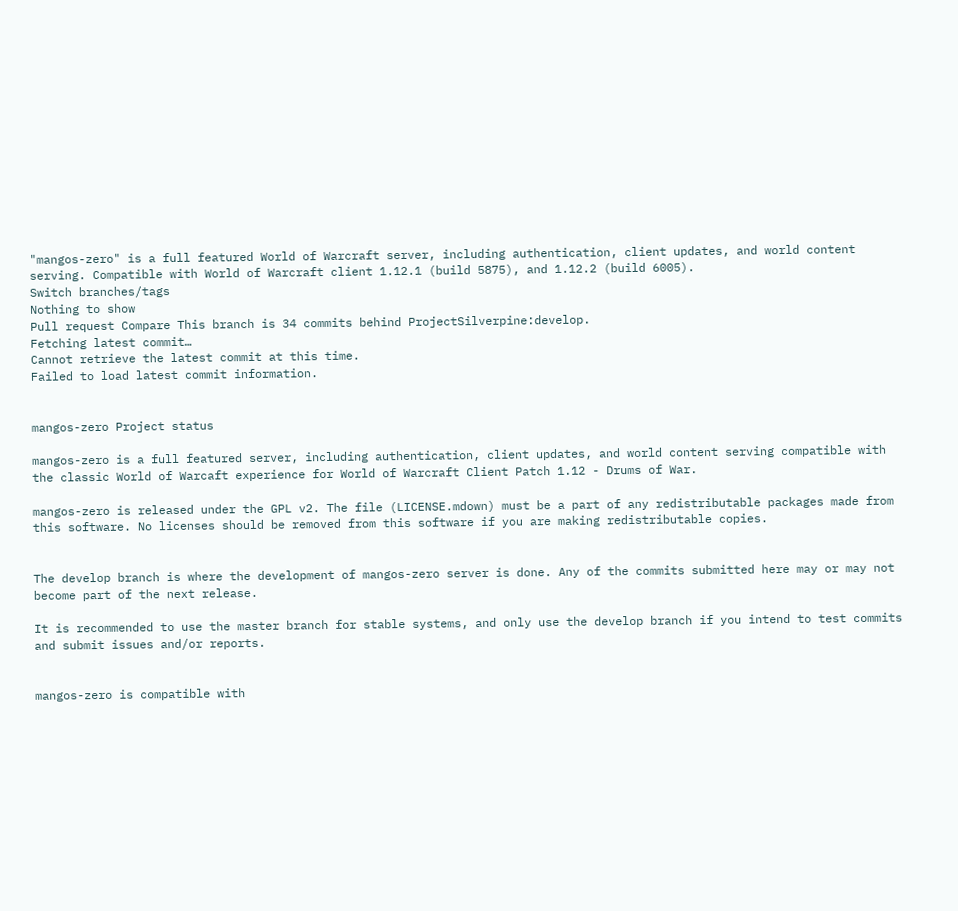"mangos-zero" is a full featured World of Warcraft server, including authentication, client updates, and world content serving. Compatible with World of Warcraft client 1.12.1 (build 5875), and 1.12.2 (build 6005).
Switch branches/tags
Nothing to show
Pull request Compare This branch is 34 commits behind ProjectSilverpine:develop.
Fetching latest commit…
Cannot retrieve the latest commit at this time.
Failed to load latest commit information.


mangos-zero Project status

mangos-zero is a full featured server, including authentication, client updates, and world content serving compatible with the classic World of Warcaft experience for World of Warcraft Client Patch 1.12 - Drums of War.

mangos-zero is released under the GPL v2. The file (LICENSE.mdown) must be a part of any redistributable packages made from this software. No licenses should be removed from this software if you are making redistributable copies.


The develop branch is where the development of mangos-zero server is done. Any of the commits submitted here may or may not become part of the next release.

It is recommended to use the master branch for stable systems, and only use the develop branch if you intend to test commits and submit issues and/or reports.


mangos-zero is compatible with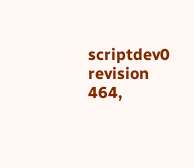scriptdev0 revision 464,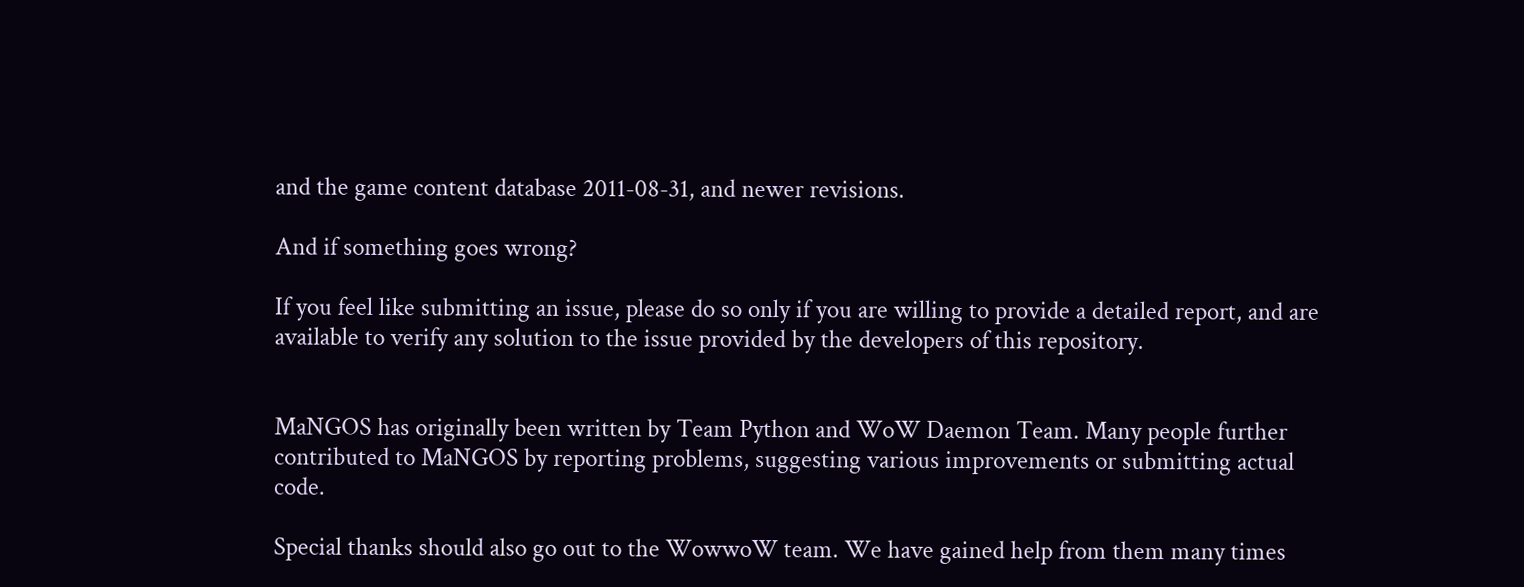and the game content database 2011-08-31, and newer revisions.

And if something goes wrong?

If you feel like submitting an issue, please do so only if you are willing to provide a detailed report, and are available to verify any solution to the issue provided by the developers of this repository.


MaNGOS has originally been written by Team Python and WoW Daemon Team. Many people further contributed to MaNGOS by reporting problems, suggesting various improvements or submitting actual code.

Special thanks should also go out to the WowwoW team. We have gained help from them many times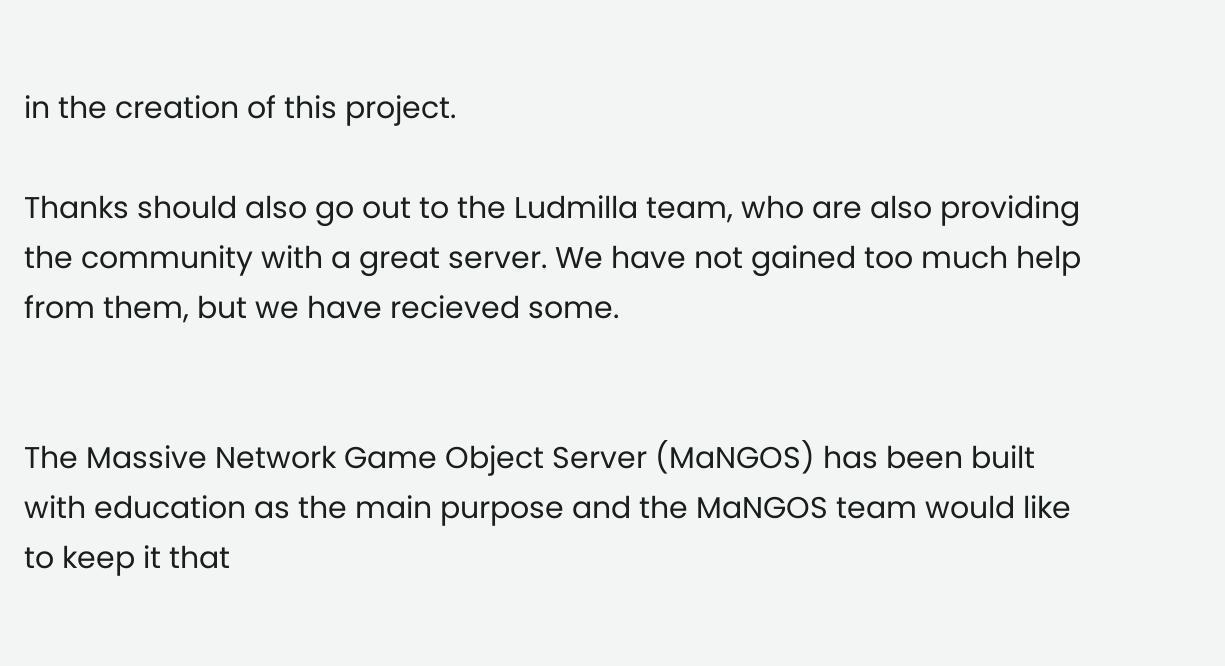in the creation of this project.

Thanks should also go out to the Ludmilla team, who are also providing the community with a great server. We have not gained too much help from them, but we have recieved some.


The Massive Network Game Object Server (MaNGOS) has been built with education as the main purpose and the MaNGOS team would like to keep it that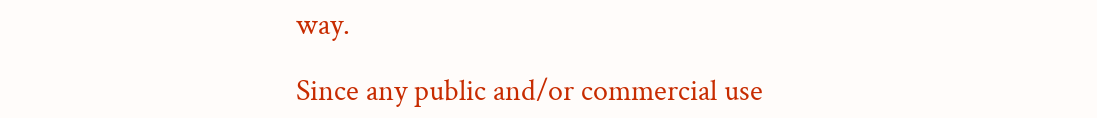way.

Since any public and/or commercial use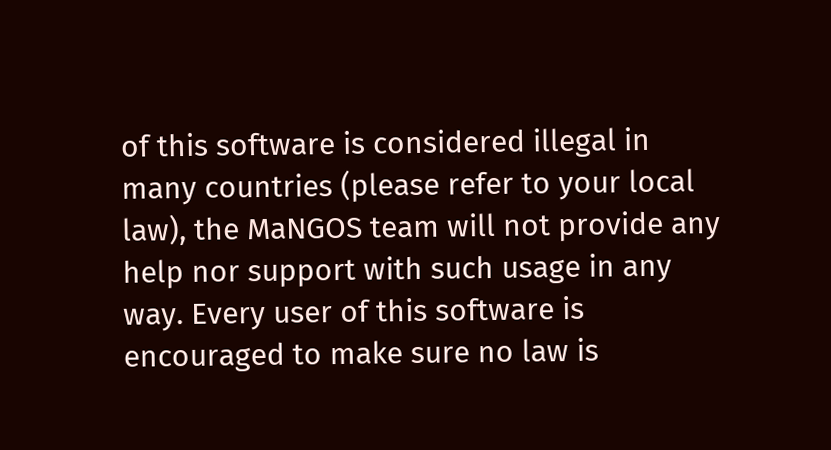of this software is considered illegal in many countries (please refer to your local law), the MaNGOS team will not provide any help nor support with such usage in any way. Every user of this software is encouraged to make sure no law is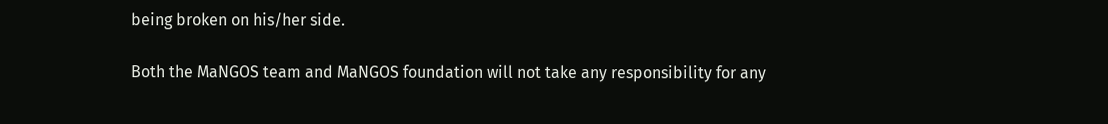being broken on his/her side.

Both the MaNGOS team and MaNGOS foundation will not take any responsibility for any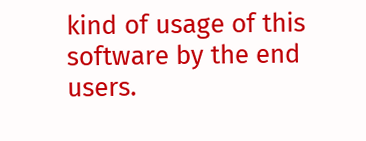kind of usage of this software by the end users.